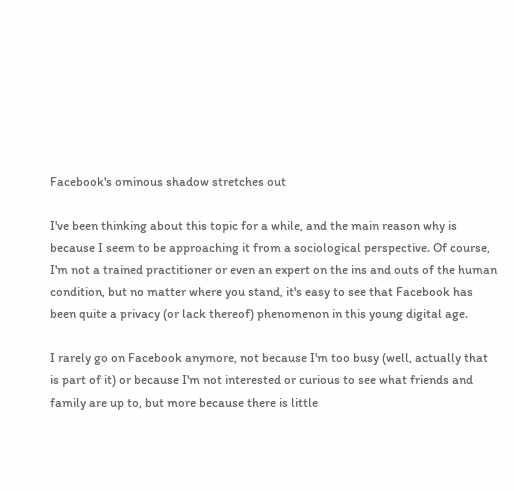Facebook's ominous shadow stretches out

I've been thinking about this topic for a while, and the main reason why is because I seem to be approaching it from a sociological perspective. Of course, I'm not a trained practitioner or even an expert on the ins and outs of the human condition, but no matter where you stand, it's easy to see that Facebook has been quite a privacy (or lack thereof) phenomenon in this young digital age.

I rarely go on Facebook anymore, not because I'm too busy (well, actually that is part of it) or because I'm not interested or curious to see what friends and family are up to, but more because there is little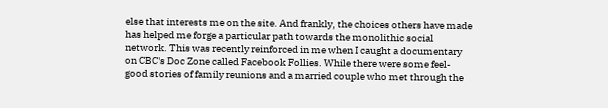else that interests me on the site. And frankly, the choices others have made has helped me forge a particular path towards the monolithic social network. This was recently reinforced in me when I caught a documentary on CBC's Doc Zone called Facebook Follies. While there were some feel-good stories of family reunions and a married couple who met through the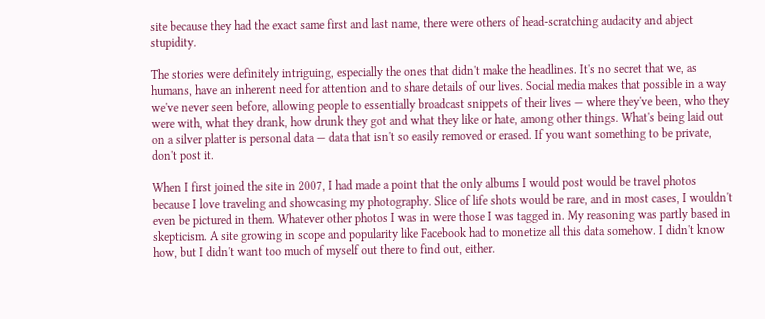site because they had the exact same first and last name, there were others of head-scratching audacity and abject stupidity.

The stories were definitely intriguing, especially the ones that didn't make the headlines. It's no secret that we, as humans, have an inherent need for attention and to share details of our lives. Social media makes that possible in a way we've never seen before, allowing people to essentially broadcast snippets of their lives — where they've been, who they were with, what they drank, how drunk they got and what they like or hate, among other things. What's being laid out on a silver platter is personal data — data that isn't so easily removed or erased. If you want something to be private, don't post it.

When I first joined the site in 2007, I had made a point that the only albums I would post would be travel photos because I love traveling and showcasing my photography. Slice of life shots would be rare, and in most cases, I wouldn't even be pictured in them. Whatever other photos I was in were those I was tagged in. My reasoning was partly based in skepticism. A site growing in scope and popularity like Facebook had to monetize all this data somehow. I didn't know how, but I didn't want too much of myself out there to find out, either.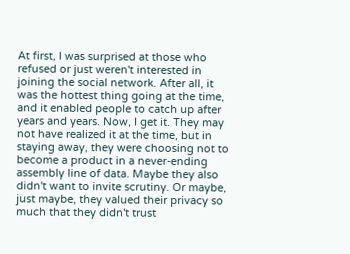At first, I was surprised at those who refused or just weren't interested in joining the social network. After all, it was the hottest thing going at the time, and it enabled people to catch up after years and years. Now, I get it. They may not have realized it at the time, but in staying away, they were choosing not to become a product in a never-ending assembly line of data. Maybe they also didn't want to invite scrutiny. Or maybe, just maybe, they valued their privacy so much that they didn't trust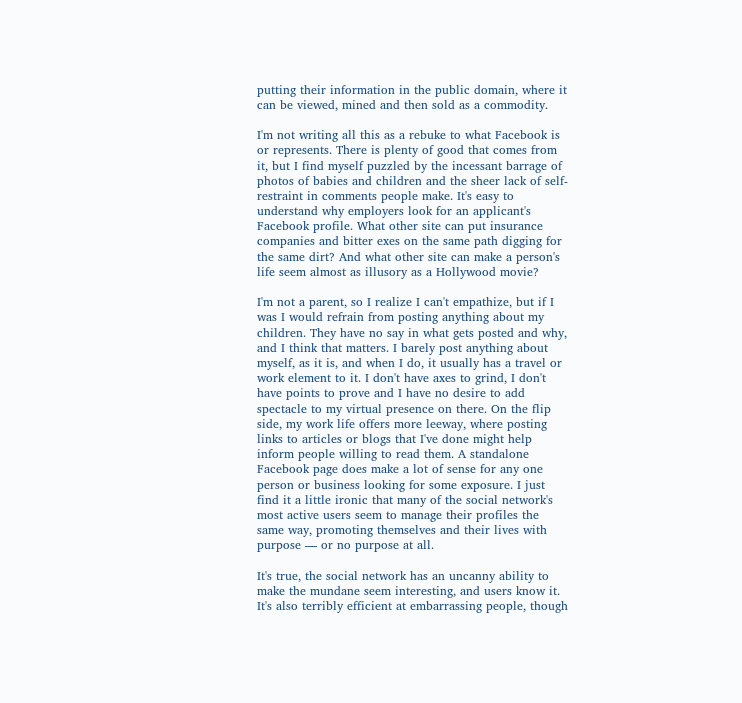putting their information in the public domain, where it can be viewed, mined and then sold as a commodity.

I'm not writing all this as a rebuke to what Facebook is or represents. There is plenty of good that comes from it, but I find myself puzzled by the incessant barrage of photos of babies and children and the sheer lack of self-restraint in comments people make. It's easy to understand why employers look for an applicant's Facebook profile. What other site can put insurance companies and bitter exes on the same path digging for the same dirt? And what other site can make a person's life seem almost as illusory as a Hollywood movie?

I'm not a parent, so I realize I can't empathize, but if I was I would refrain from posting anything about my children. They have no say in what gets posted and why, and I think that matters. I barely post anything about myself, as it is, and when I do, it usually has a travel or work element to it. I don't have axes to grind, I don't have points to prove and I have no desire to add spectacle to my virtual presence on there. On the flip side, my work life offers more leeway, where posting links to articles or blogs that I've done might help inform people willing to read them. A standalone Facebook page does make a lot of sense for any one person or business looking for some exposure. I just find it a little ironic that many of the social network's most active users seem to manage their profiles the same way, promoting themselves and their lives with purpose — or no purpose at all.

It's true, the social network has an uncanny ability to make the mundane seem interesting, and users know it. It's also terribly efficient at embarrassing people, though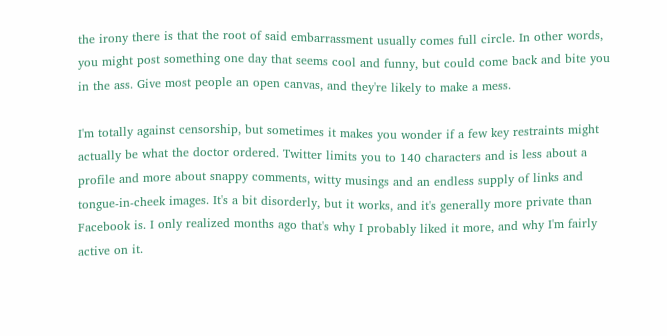the irony there is that the root of said embarrassment usually comes full circle. In other words, you might post something one day that seems cool and funny, but could come back and bite you in the ass. Give most people an open canvas, and they're likely to make a mess.

I'm totally against censorship, but sometimes it makes you wonder if a few key restraints might actually be what the doctor ordered. Twitter limits you to 140 characters and is less about a profile and more about snappy comments, witty musings and an endless supply of links and tongue-in-cheek images. It's a bit disorderly, but it works, and it's generally more private than Facebook is. I only realized months ago that's why I probably liked it more, and why I'm fairly active on it.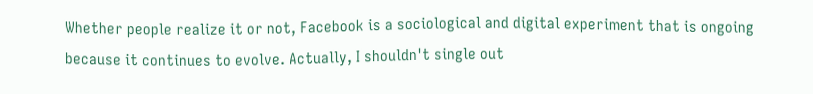Whether people realize it or not, Facebook is a sociological and digital experiment that is ongoing because it continues to evolve. Actually, I shouldn't single out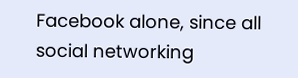Facebook alone, since all social networking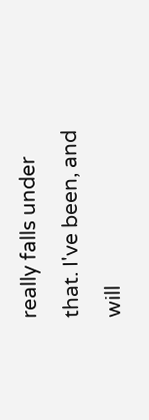really falls under that. I've been, and will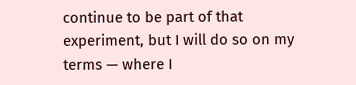continue to be part of that experiment, but I will do so on my terms — where I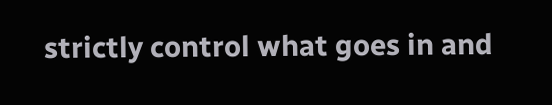strictly control what goes in and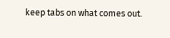keep tabs on what comes out.